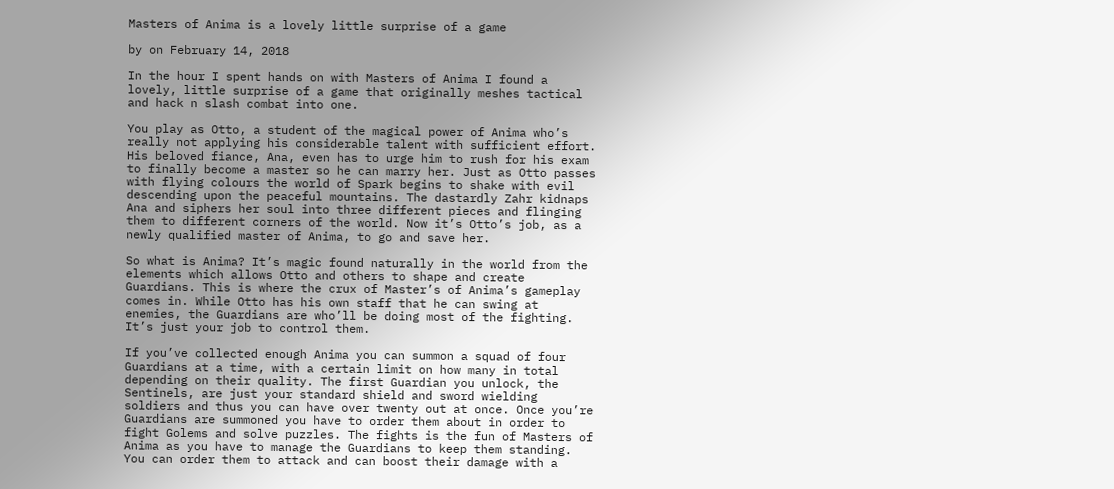Masters of Anima is a lovely little surprise of a game

by on February 14, 2018

In the hour I spent hands on with Masters of Anima I found a lovely, little surprise of a game that originally meshes tactical and hack n slash combat into one.

You play as Otto, a student of the magical power of Anima who’s really not applying his considerable talent with sufficient effort. His beloved fiance, Ana, even has to urge him to rush for his exam to finally become a master so he can marry her. Just as Otto passes with flying colours the world of Spark begins to shake with evil descending upon the peaceful mountains. The dastardly Zahr kidnaps Ana and siphers her soul into three different pieces and flinging them to different corners of the world. Now it’s Otto’s job, as a newly qualified master of Anima, to go and save her.

So what is Anima? It’s magic found naturally in the world from the elements which allows Otto and others to shape and create Guardians. This is where the crux of Master’s of Anima’s gameplay comes in. While Otto has his own staff that he can swing at enemies, the Guardians are who’ll be doing most of the fighting. It’s just your job to control them.

If you’ve collected enough Anima you can summon a squad of four Guardians at a time, with a certain limit on how many in total depending on their quality. The first Guardian you unlock, the Sentinels, are just your standard shield and sword wielding soldiers and thus you can have over twenty out at once. Once you’re Guardians are summoned you have to order them about in order to fight Golems and solve puzzles. The fights is the fun of Masters of Anima as you have to manage the Guardians to keep them standing. You can order them to attack and can boost their damage with a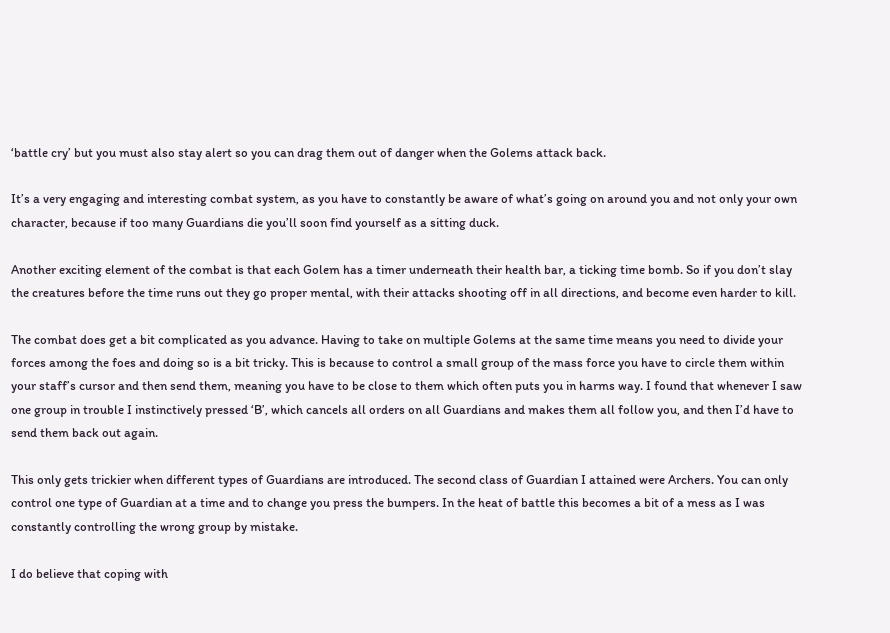‘battle cry’ but you must also stay alert so you can drag them out of danger when the Golems attack back.

It’s a very engaging and interesting combat system, as you have to constantly be aware of what’s going on around you and not only your own character, because if too many Guardians die you’ll soon find yourself as a sitting duck.

Another exciting element of the combat is that each Golem has a timer underneath their health bar, a ticking time bomb. So if you don’t slay the creatures before the time runs out they go proper mental, with their attacks shooting off in all directions, and become even harder to kill.

The combat does get a bit complicated as you advance. Having to take on multiple Golems at the same time means you need to divide your forces among the foes and doing so is a bit tricky. This is because to control a small group of the mass force you have to circle them within your staff’s cursor and then send them, meaning you have to be close to them which often puts you in harms way. I found that whenever I saw one group in trouble I instinctively pressed ‘B’, which cancels all orders on all Guardians and makes them all follow you, and then I’d have to send them back out again.

This only gets trickier when different types of Guardians are introduced. The second class of Guardian I attained were Archers. You can only control one type of Guardian at a time and to change you press the bumpers. In the heat of battle this becomes a bit of a mess as I was constantly controlling the wrong group by mistake.

I do believe that coping with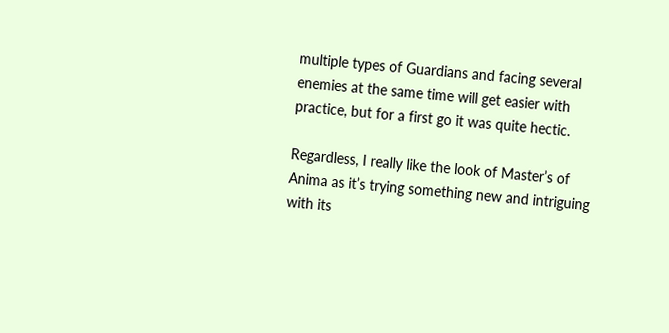multiple types of Guardians and facing several enemies at the same time will get easier with practice, but for a first go it was quite hectic.

Regardless, I really like the look of Master’s of Anima as it’s trying something new and intriguing with its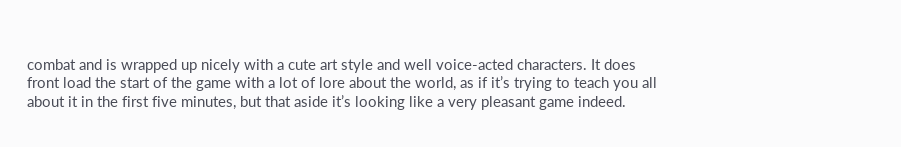combat and is wrapped up nicely with a cute art style and well voice-acted characters. It does front load the start of the game with a lot of lore about the world, as if it’s trying to teach you all about it in the first five minutes, but that aside it’s looking like a very pleasant game indeed.